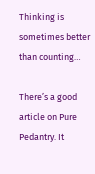Thinking is sometimes better than counting…

There’s a good article on Pure Pedantry. It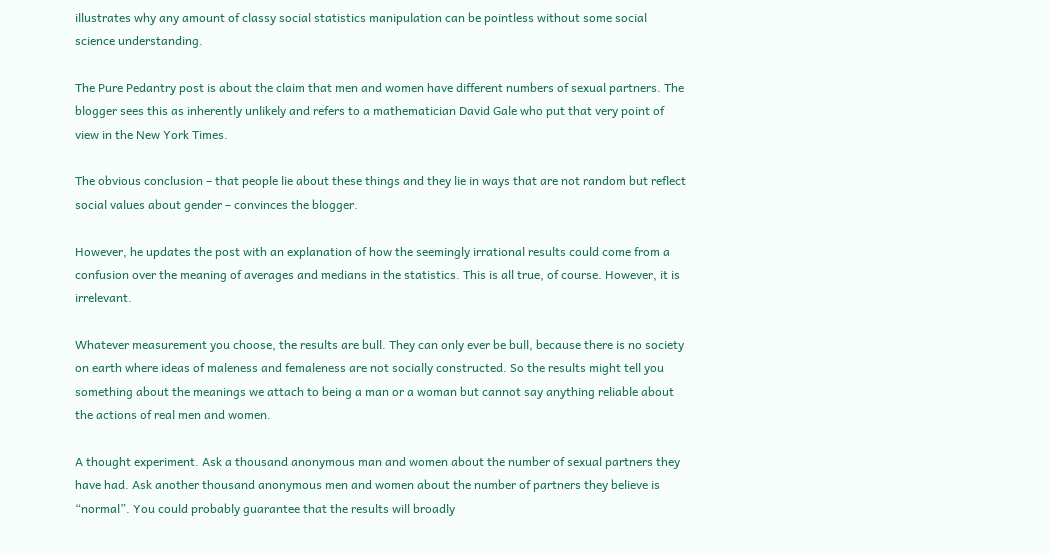illustrates why any amount of classy social statistics manipulation can be pointless without some social science understanding.

The Pure Pedantry post is about the claim that men and women have different numbers of sexual partners. The blogger sees this as inherently unlikely and refers to a mathematician David Gale who put that very point of view in the New York Times.

The obvious conclusion – that people lie about these things and they lie in ways that are not random but reflect social values about gender – convinces the blogger.

However, he updates the post with an explanation of how the seemingly irrational results could come from a confusion over the meaning of averages and medians in the statistics. This is all true, of course. However, it is irrelevant.

Whatever measurement you choose, the results are bull. They can only ever be bull, because there is no society on earth where ideas of maleness and femaleness are not socially constructed. So the results might tell you something about the meanings we attach to being a man or a woman but cannot say anything reliable about the actions of real men and women.

A thought experiment. Ask a thousand anonymous man and women about the number of sexual partners they have had. Ask another thousand anonymous men and women about the number of partners they believe is “normal”. You could probably guarantee that the results will broadly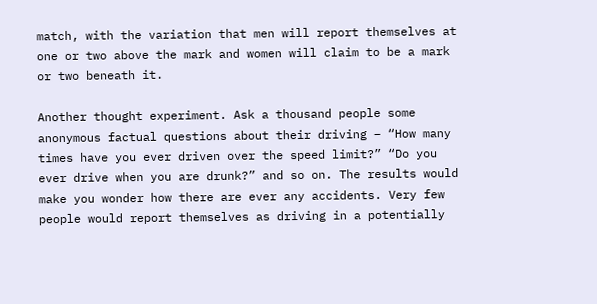match, with the variation that men will report themselves at one or two above the mark and women will claim to be a mark or two beneath it.

Another thought experiment. Ask a thousand people some anonymous factual questions about their driving – “How many times have you ever driven over the speed limit?” “Do you ever drive when you are drunk?” and so on. The results would make you wonder how there are ever any accidents. Very few people would report themselves as driving in a potentially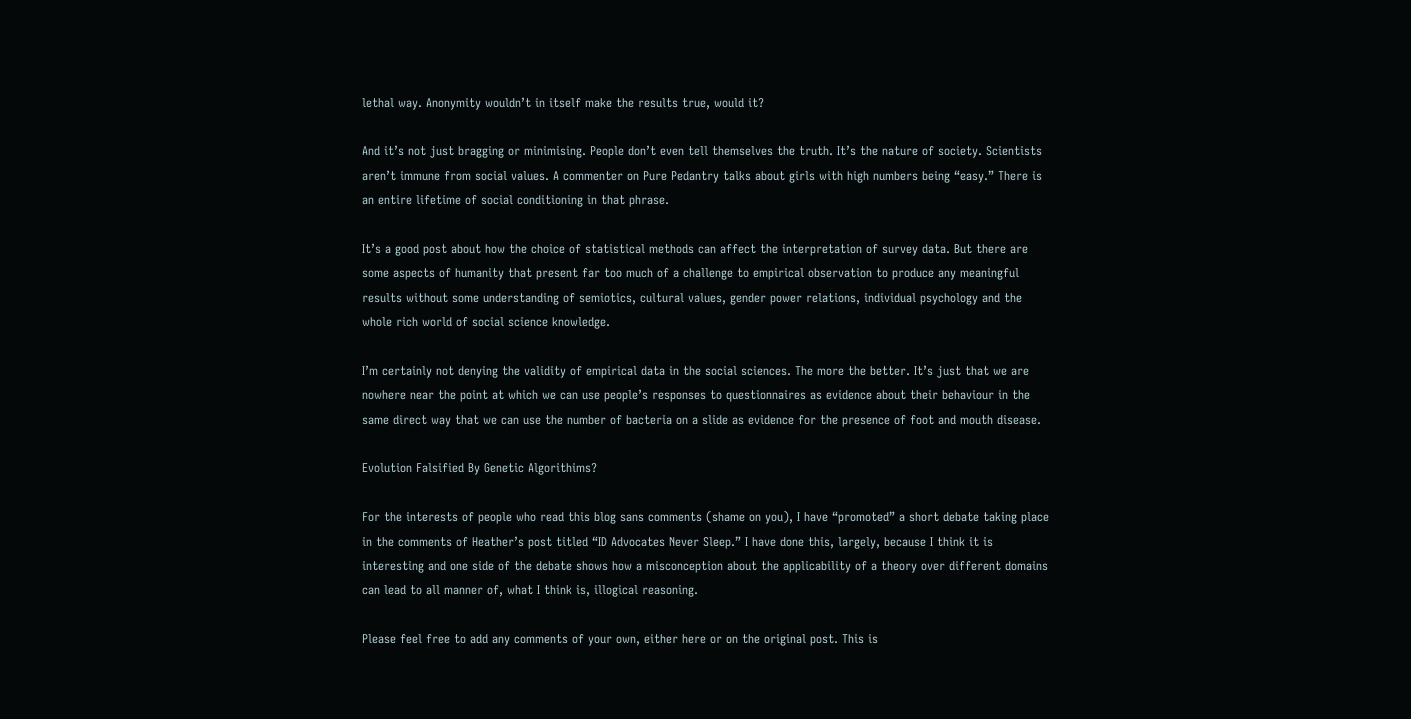lethal way. Anonymity wouldn’t in itself make the results true, would it?

And it’s not just bragging or minimising. People don’t even tell themselves the truth. It’s the nature of society. Scientists aren’t immune from social values. A commenter on Pure Pedantry talks about girls with high numbers being “easy.” There is an entire lifetime of social conditioning in that phrase.

It’s a good post about how the choice of statistical methods can affect the interpretation of survey data. But there are some aspects of humanity that present far too much of a challenge to empirical observation to produce any meaningful results without some understanding of semiotics, cultural values, gender power relations, individual psychology and the whole rich world of social science knowledge.

I’m certainly not denying the validity of empirical data in the social sciences. The more the better. It’s just that we are nowhere near the point at which we can use people’s responses to questionnaires as evidence about their behaviour in the same direct way that we can use the number of bacteria on a slide as evidence for the presence of foot and mouth disease.

Evolution Falsified By Genetic Algorithims?

For the interests of people who read this blog sans comments (shame on you), I have “promoted” a short debate taking place in the comments of Heather’s post titled “ID Advocates Never Sleep.” I have done this, largely, because I think it is interesting and one side of the debate shows how a misconception about the applicability of a theory over different domains can lead to all manner of, what I think is, illogical reasoning.

Please feel free to add any comments of your own, either here or on the original post. This is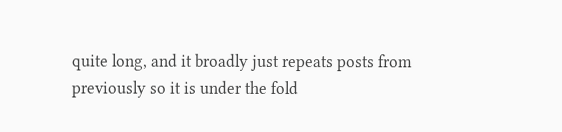quite long, and it broadly just repeats posts from previously so it is under the fold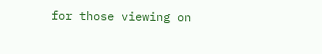for those viewing on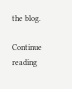the blog.

Continue reading